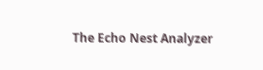The Echo Nest Analyzer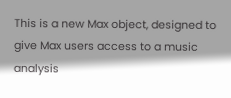This is a new Max object, designed to give Max users access to a music analysis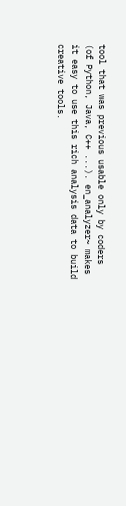tool that was previous usable only by coders (of Python, Java, C++ ...). en_analyzer~ makes it easy to use this rich analysis data to build creative tools.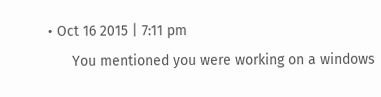• Oct 16 2015 | 7:11 pm
      You mentioned you were working on a windows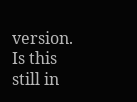version. Is this still in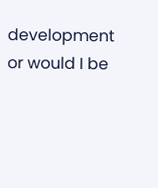development or would I be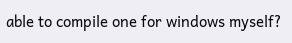able to compile one for windows myself?